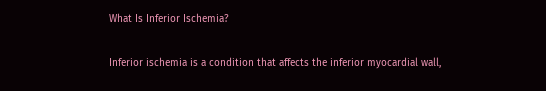What Is Inferior Ischemia?

Inferior ischemia is a condition that affects the inferior myocardial wall,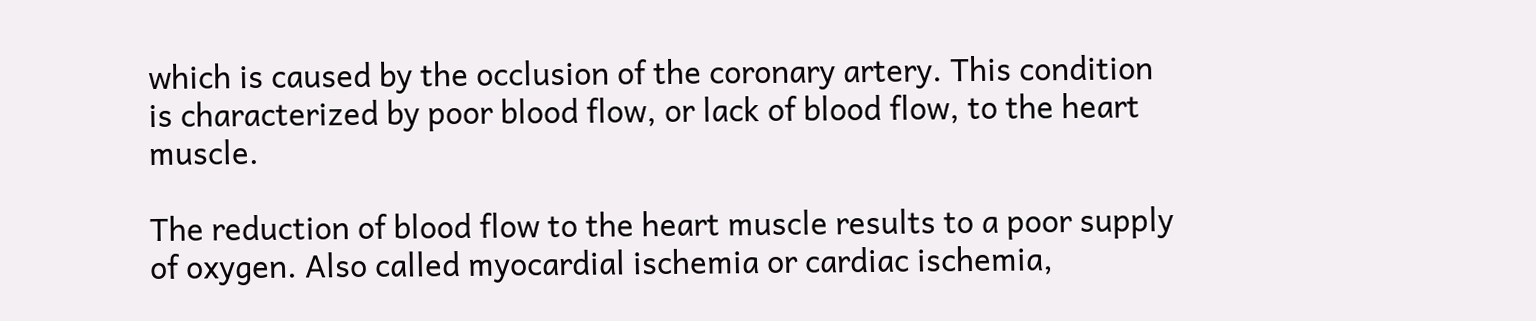which is caused by the occlusion of the coronary artery. This condition is characterized by poor blood flow, or lack of blood flow, to the heart muscle.

The reduction of blood flow to the heart muscle results to a poor supply of oxygen. Also called myocardial ischemia or cardiac ischemia,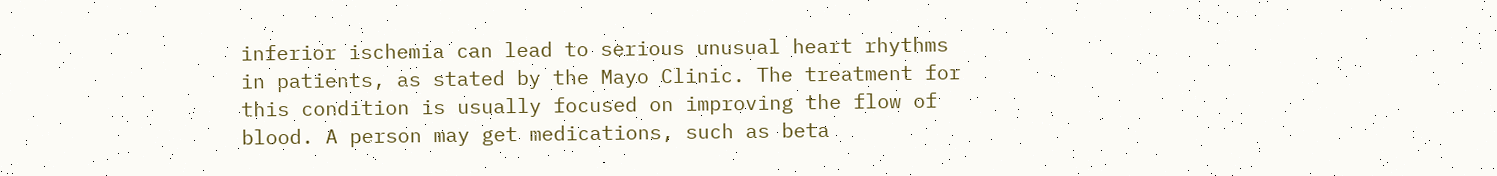inferior ischemia can lead to serious unusual heart rhythms in patients, as stated by the Mayo Clinic. The treatment for this condition is usually focused on improving the flow of blood. A person may get medications, such as beta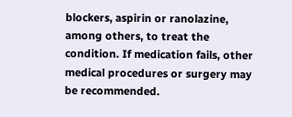blockers, aspirin or ranolazine, among others, to treat the condition. If medication fails, other medical procedures or surgery may be recommended.